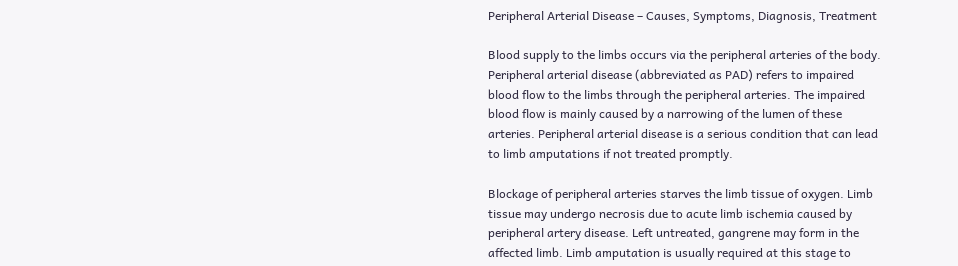Peripheral Arterial Disease – Causes, Symptoms, Diagnosis, Treatment

Blood supply to the limbs occurs via the peripheral arteries of the body. Peripheral arterial disease (abbreviated as PAD) refers to impaired blood flow to the limbs through the peripheral arteries. The impaired blood flow is mainly caused by a narrowing of the lumen of these arteries. Peripheral arterial disease is a serious condition that can lead to limb amputations if not treated promptly.

Blockage of peripheral arteries starves the limb tissue of oxygen. Limb tissue may undergo necrosis due to acute limb ischemia caused by peripheral artery disease. Left untreated, gangrene may form in the affected limb. Limb amputation is usually required at this stage to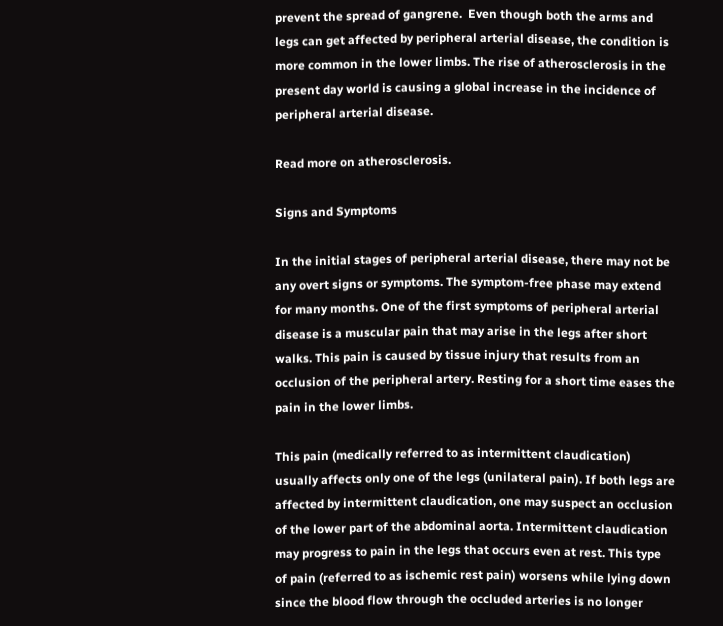prevent the spread of gangrene.  Even though both the arms and legs can get affected by peripheral arterial disease, the condition is more common in the lower limbs. The rise of atherosclerosis in the present day world is causing a global increase in the incidence of peripheral arterial disease.

Read more on atherosclerosis.

Signs and Symptoms

In the initial stages of peripheral arterial disease, there may not be any overt signs or symptoms. The symptom-free phase may extend for many months. One of the first symptoms of peripheral arterial disease is a muscular pain that may arise in the legs after short walks. This pain is caused by tissue injury that results from an occlusion of the peripheral artery. Resting for a short time eases the pain in the lower limbs.

This pain (medically referred to as intermittent claudication) usually affects only one of the legs (unilateral pain). If both legs are affected by intermittent claudication, one may suspect an occlusion of the lower part of the abdominal aorta. Intermittent claudication may progress to pain in the legs that occurs even at rest. This type of pain (referred to as ischemic rest pain) worsens while lying down since the blood flow through the occluded arteries is no longer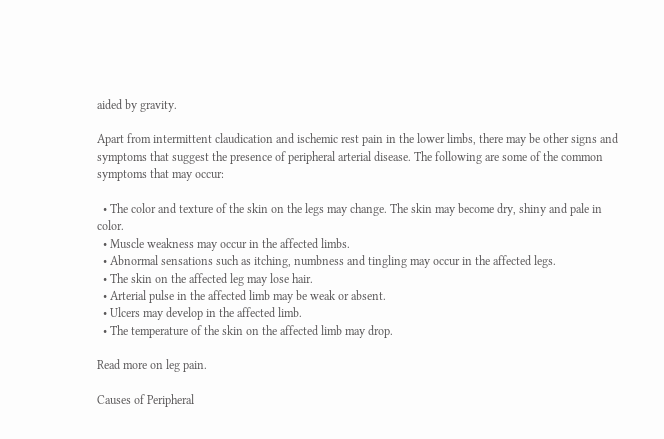aided by gravity.

Apart from intermittent claudication and ischemic rest pain in the lower limbs, there may be other signs and symptoms that suggest the presence of peripheral arterial disease. The following are some of the common symptoms that may occur:

  • The color and texture of the skin on the legs may change. The skin may become dry, shiny and pale in color.
  • Muscle weakness may occur in the affected limbs.
  • Abnormal sensations such as itching, numbness and tingling may occur in the affected legs.
  • The skin on the affected leg may lose hair.
  • Arterial pulse in the affected limb may be weak or absent.
  • Ulcers may develop in the affected limb.
  • The temperature of the skin on the affected limb may drop.

Read more on leg pain.

Causes of Peripheral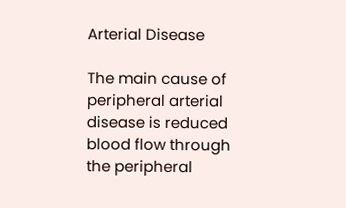Arterial Disease

The main cause of peripheral arterial disease is reduced blood flow through the peripheral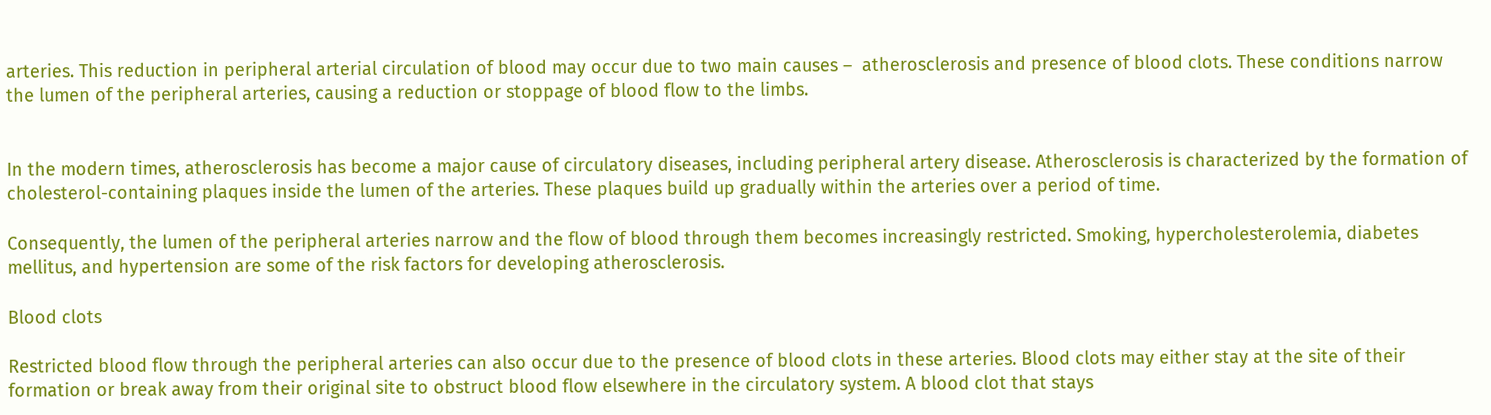arteries. This reduction in peripheral arterial circulation of blood may occur due to two main causes –  atherosclerosis and presence of blood clots. These conditions narrow the lumen of the peripheral arteries, causing a reduction or stoppage of blood flow to the limbs.


In the modern times, atherosclerosis has become a major cause of circulatory diseases, including peripheral artery disease. Atherosclerosis is characterized by the formation of cholesterol-containing plaques inside the lumen of the arteries. These plaques build up gradually within the arteries over a period of time.

Consequently, the lumen of the peripheral arteries narrow and the flow of blood through them becomes increasingly restricted. Smoking, hypercholesterolemia, diabetes mellitus, and hypertension are some of the risk factors for developing atherosclerosis.

Blood clots

Restricted blood flow through the peripheral arteries can also occur due to the presence of blood clots in these arteries. Blood clots may either stay at the site of their formation or break away from their original site to obstruct blood flow elsewhere in the circulatory system. A blood clot that stays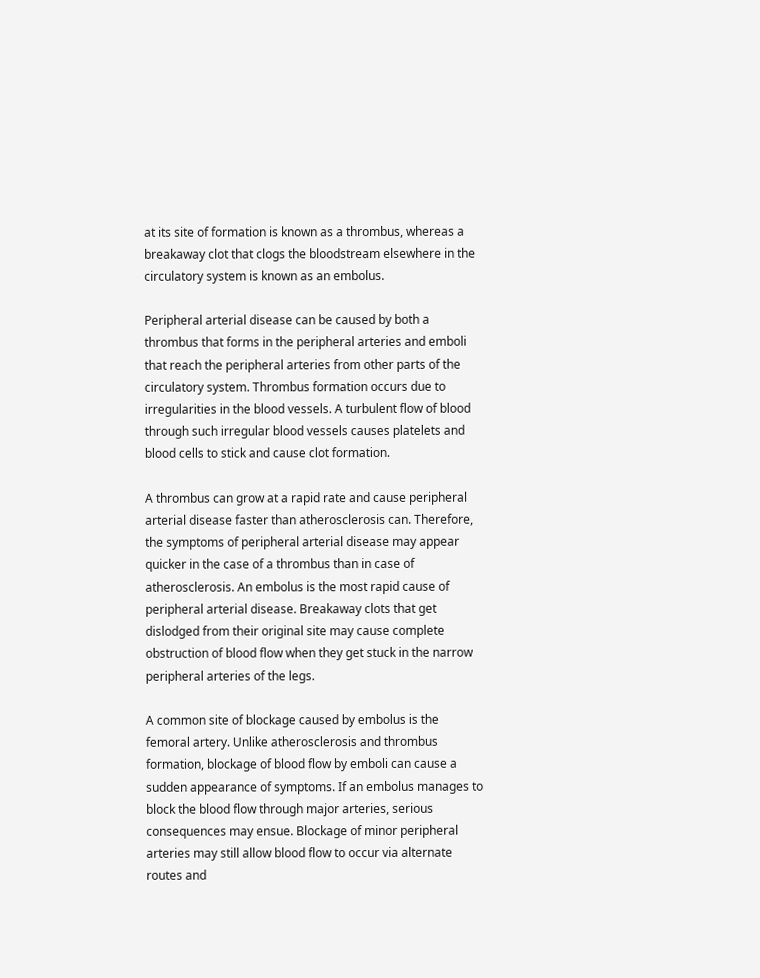at its site of formation is known as a thrombus, whereas a breakaway clot that clogs the bloodstream elsewhere in the circulatory system is known as an embolus.

Peripheral arterial disease can be caused by both a thrombus that forms in the peripheral arteries and emboli that reach the peripheral arteries from other parts of the circulatory system. Thrombus formation occurs due to irregularities in the blood vessels. A turbulent flow of blood through such irregular blood vessels causes platelets and blood cells to stick and cause clot formation.

A thrombus can grow at a rapid rate and cause peripheral arterial disease faster than atherosclerosis can. Therefore, the symptoms of peripheral arterial disease may appear quicker in the case of a thrombus than in case of atherosclerosis. An embolus is the most rapid cause of peripheral arterial disease. Breakaway clots that get dislodged from their original site may cause complete obstruction of blood flow when they get stuck in the narrow peripheral arteries of the legs.

A common site of blockage caused by embolus is the femoral artery. Unlike atherosclerosis and thrombus formation, blockage of blood flow by emboli can cause a sudden appearance of symptoms. If an embolus manages to block the blood flow through major arteries, serious consequences may ensue. Blockage of minor peripheral arteries may still allow blood flow to occur via alternate routes and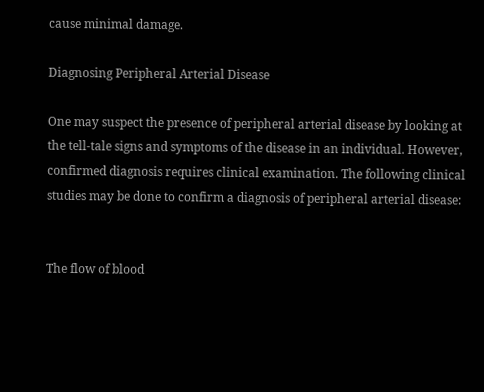cause minimal damage.

Diagnosing Peripheral Arterial Disease

One may suspect the presence of peripheral arterial disease by looking at the tell-tale signs and symptoms of the disease in an individual. However, confirmed diagnosis requires clinical examination. The following clinical studies may be done to confirm a diagnosis of peripheral arterial disease:


The flow of blood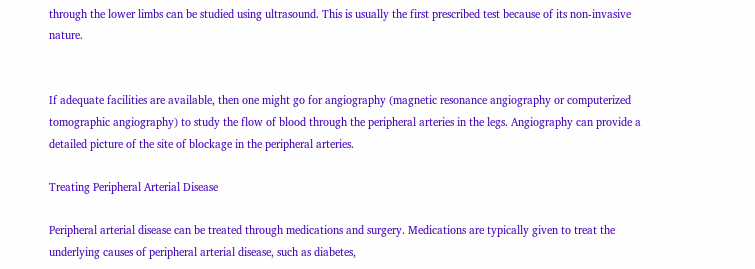through the lower limbs can be studied using ultrasound. This is usually the first prescribed test because of its non-invasive nature.


If adequate facilities are available, then one might go for angiography (magnetic resonance angiography or computerized tomographic angiography) to study the flow of blood through the peripheral arteries in the legs. Angiography can provide a detailed picture of the site of blockage in the peripheral arteries.

Treating Peripheral Arterial Disease

Peripheral arterial disease can be treated through medications and surgery. Medications are typically given to treat the underlying causes of peripheral arterial disease, such as diabetes,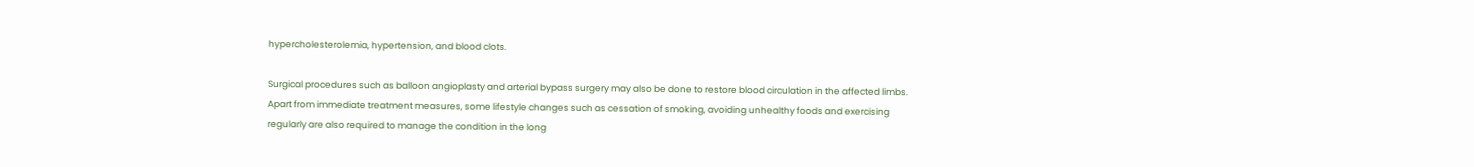hypercholesterolemia, hypertension, and blood clots.

Surgical procedures such as balloon angioplasty and arterial bypass surgery may also be done to restore blood circulation in the affected limbs. Apart from immediate treatment measures, some lifestyle changes such as cessation of smoking, avoiding unhealthy foods and exercising regularly are also required to manage the condition in the long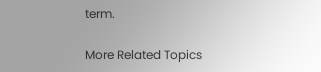term.

More Related Topics